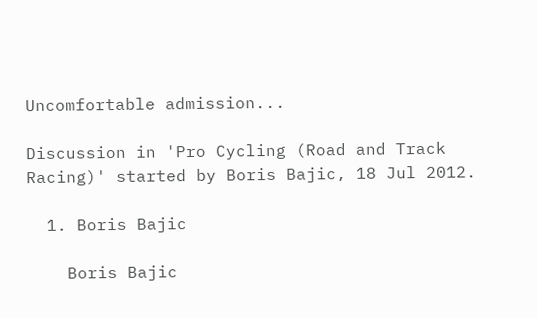Uncomfortable admission...

Discussion in 'Pro Cycling (Road and Track Racing)' started by Boris Bajic, 18 Jul 2012.

  1. Boris Bajic

    Boris Bajic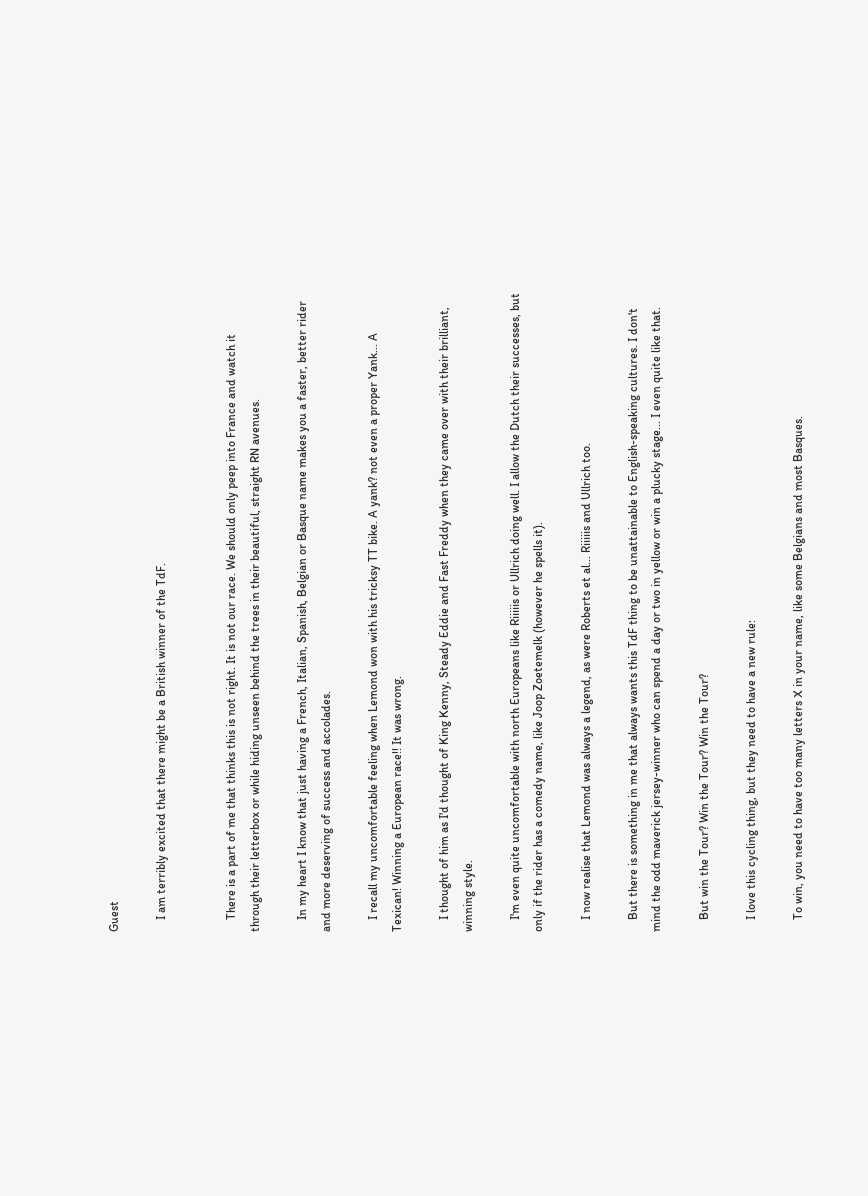Guest

    I am terribly excited that there might be a British winner of the TdF.


    There is a part of me that thinks this is not right. It is not our race. We should only peep into France and watch it through their letterbox or while hiding unseen behind the trees in their beautiful, straight RN avenues.

    In my heart I know that just having a French, Italian, Spanish, Belgian or Basque name makes you a faster, better rider and more deserving of success and accolades.

    I recall my uncomfortable feeling when Lemond won with his tricksy TT bike. A yank? not even a proper Yank... A Texican! Winning a European race!! It was wrong.

    I thought of him as I'd thought of King Kenny, Steady Eddie and Fast Freddy when they came over with their brilliant, winning style.

    I'm even quite uncomfortable with north Europeans like Riiiiis or Ullrich doing well. I allow the Dutch their successes, but only if the rider has a comedy name, like Joop Zoetemelk (however he spells it).

    I now realise that Lemond was always a legend, as were Roberts et al... Riiiiis and Ullrich too.

    But there is something in me that always wants this TdF thing to be unattainable to English-speaking cultures. I don't mind the odd maverick jersey-winner who can spend a day or two in yellow or win a plucky stage... I even quite like that.

    But win the Tour? Win the Tour? Win the Tour?

    I love this cycling thing, but they need to have a new rule:

    To win, you need to have too many letters X in your name, like some Belgians and most Basques.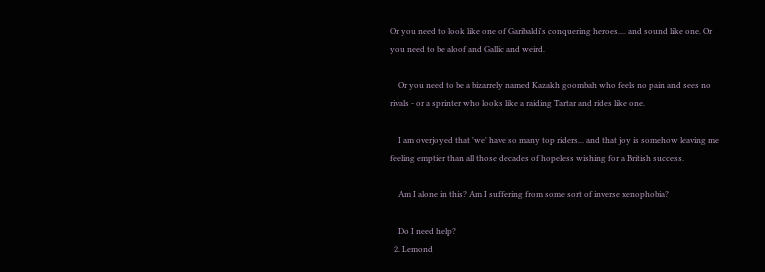Or you need to look like one of Garibaldi's conquering heroes.... and sound like one. Or you need to be aloof and Gallic and weird.

    Or you need to be a bizarrely named Kazakh goombah who feels no pain and sees no rivals - or a sprinter who looks like a raiding Tartar and rides like one.

    I am overjoyed that 'we' have so many top riders... and that joy is somehow leaving me feeling emptier than all those decades of hopeless wishing for a British success.

    Am I alone in this? Am I suffering from some sort of inverse xenophobia?

    Do I need help?
  2. Lemond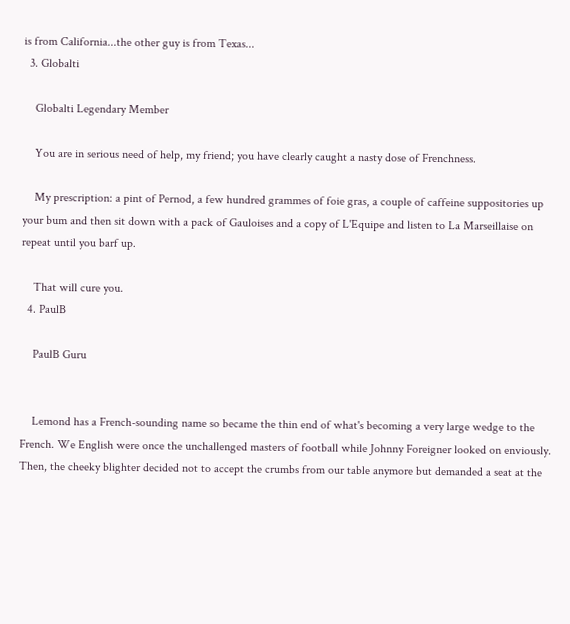is from California...the other guy is from Texas...
  3. Globalti

    Globalti Legendary Member

    You are in serious need of help, my friend; you have clearly caught a nasty dose of Frenchness.

    My prescription: a pint of Pernod, a few hundred grammes of foie gras, a couple of caffeine suppositories up your bum and then sit down with a pack of Gauloises and a copy of L'Equipe and listen to La Marseillaise on repeat until you barf up.

    That will cure you.
  4. PaulB

    PaulB Guru


    Lemond has a French-sounding name so became the thin end of what's becoming a very large wedge to the French. We English were once the unchallenged masters of football while Johnny Foreigner looked on enviously. Then, the cheeky blighter decided not to accept the crumbs from our table anymore but demanded a seat at the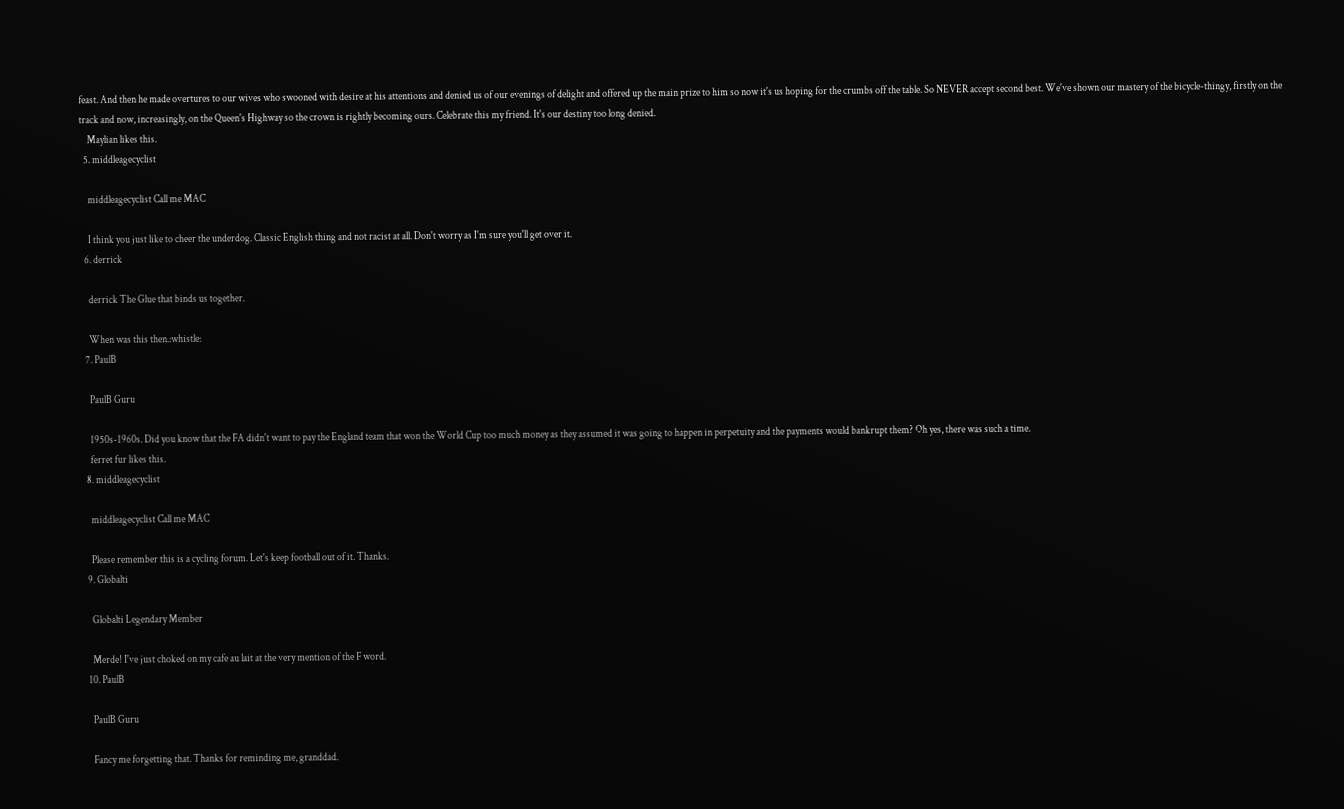feast. And then he made overtures to our wives who swooned with desire at his attentions and denied us of our evenings of delight and offered up the main prize to him so now it's us hoping for the crumbs off the table. So NEVER accept second best. We've shown our mastery of the bicycle-thingy, firstly on the track and now, increasingly, on the Queen's Highway so the crown is rightly becoming ours. Celebrate this my friend. It's our destiny too long denied.
    Maylian likes this.
  5. middleagecyclist

    middleagecyclist Call me MAC

    I think you just like to cheer the underdog. Classic English thing and not racist at all. Don't worry as I'm sure you'll get over it.
  6. derrick

    derrick The Glue that binds us together.

    When was this then.:whistle:
  7. PaulB

    PaulB Guru

    1950s-1960s. Did you know that the FA didn't want to pay the England team that won the World Cup too much money as they assumed it was going to happen in perpetuity and the payments would bankrupt them? Oh yes, there was such a time.
    ferret fur likes this.
  8. middleagecyclist

    middleagecyclist Call me MAC

    Please remember this is a cycling forum. Let's keep football out of it. Thanks.
  9. Globalti

    Globalti Legendary Member

    Merde! I've just choked on my cafe au lait at the very mention of the F word.
  10. PaulB

    PaulB Guru

    Fancy me forgetting that. Thanks for reminding me, granddad.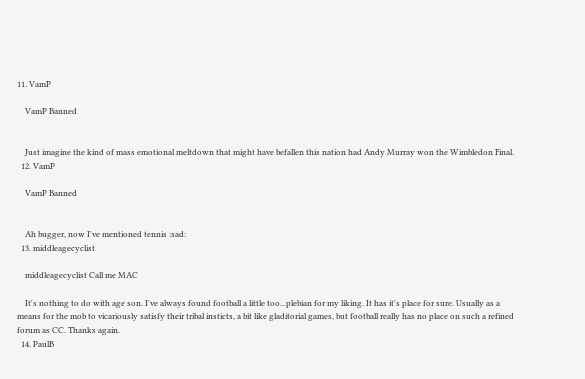11. VamP

    VamP Banned


    Just imagine the kind of mass emotional meltdown that might have befallen this nation had Andy Murray won the Wimbledon Final.
  12. VamP

    VamP Banned


    Ah bugger, now I've mentioned tennis :sad:
  13. middleagecyclist

    middleagecyclist Call me MAC

    It's nothing to do with age son. I've always found football a little too...plebian for my liking. It has it's place for sure. Usually as a means for the mob to vicariously satisfy their tribal insticts, a bit like gladitorial games, but football really has no place on such a refined forum as CC. Thanks again.
  14. PaulB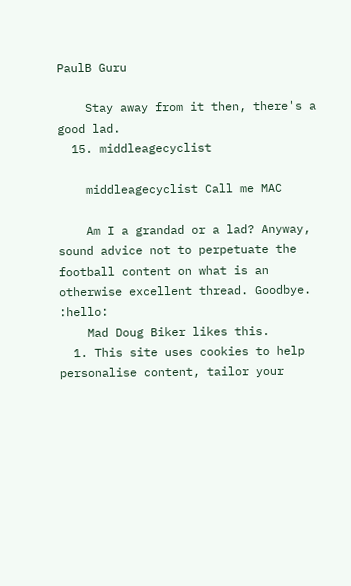PaulB Guru

    Stay away from it then, there's a good lad.
  15. middleagecyclist

    middleagecyclist Call me MAC

    Am I a grandad or a lad? Anyway, sound advice not to perpetuate the football content on what is an otherwise excellent thread. Goodbye. :hello:
    Mad Doug Biker likes this.
  1. This site uses cookies to help personalise content, tailor your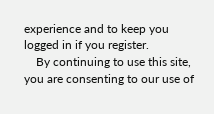experience and to keep you logged in if you register.
    By continuing to use this site, you are consenting to our use of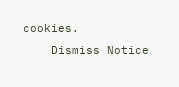cookies.
    Dismiss Notice